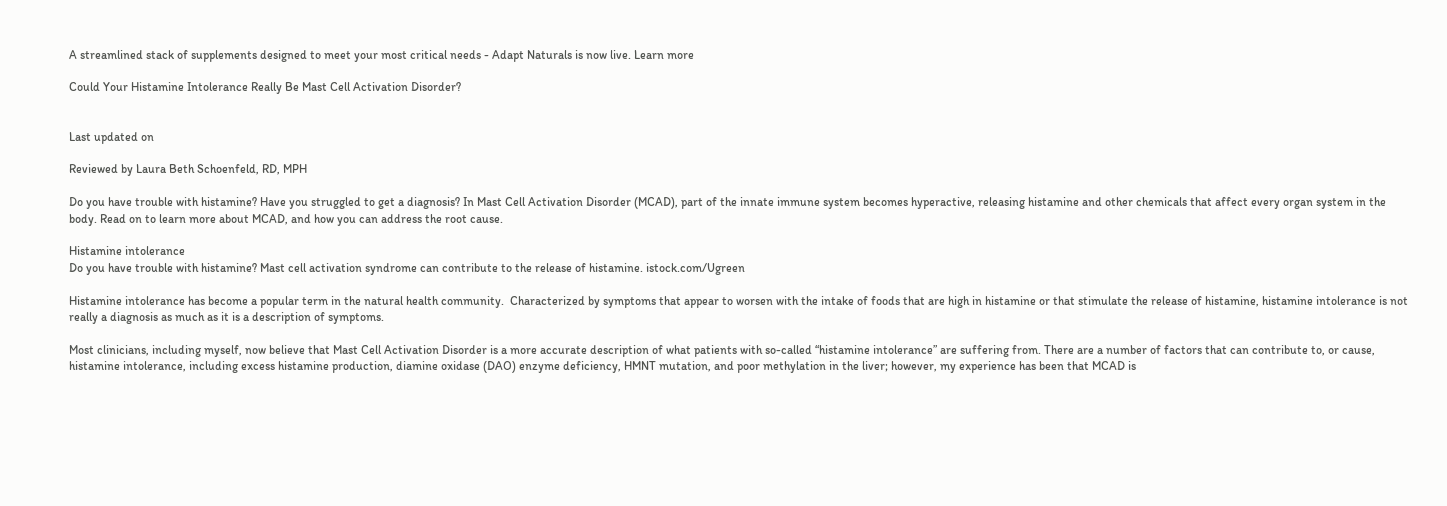A streamlined stack of supplements designed to meet your most critical needs - Adapt Naturals is now live. Learn more

Could Your Histamine Intolerance Really Be Mast Cell Activation Disorder?


Last updated on

Reviewed by Laura Beth Schoenfeld, RD, MPH

Do you have trouble with histamine? Have you struggled to get a diagnosis? In Mast Cell Activation Disorder (MCAD), part of the innate immune system becomes hyperactive, releasing histamine and other chemicals that affect every organ system in the body. Read on to learn more about MCAD, and how you can address the root cause.

Histamine intolerance
Do you have trouble with histamine? Mast cell activation syndrome can contribute to the release of histamine. istock.com/Ugreen

Histamine intolerance has become a popular term in the natural health community.  Characterized by symptoms that appear to worsen with the intake of foods that are high in histamine or that stimulate the release of histamine, histamine intolerance is not really a diagnosis as much as it is a description of symptoms.

Most clinicians, including myself, now believe that Mast Cell Activation Disorder is a more accurate description of what patients with so-called “histamine intolerance” are suffering from. There are a number of factors that can contribute to, or cause, histamine intolerance, including excess histamine production, diamine oxidase (DAO) enzyme deficiency, HMNT mutation, and poor methylation in the liver; however, my experience has been that MCAD is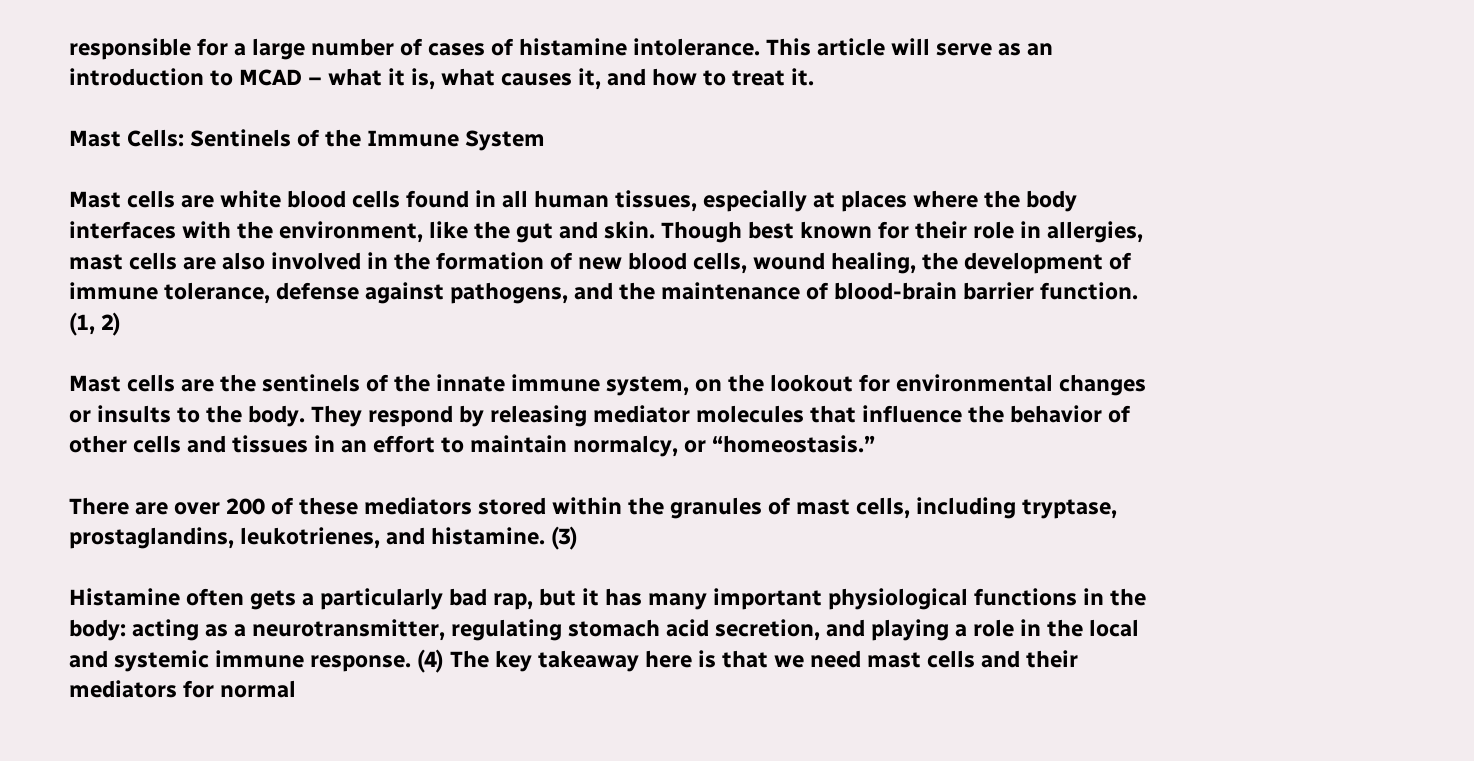responsible for a large number of cases of histamine intolerance. This article will serve as an introduction to MCAD – what it is, what causes it, and how to treat it.

Mast Cells: Sentinels of the Immune System

Mast cells are white blood cells found in all human tissues, especially at places where the body interfaces with the environment, like the gut and skin. Though best known for their role in allergies, mast cells are also involved in the formation of new blood cells, wound healing, the development of immune tolerance, defense against pathogens, and the maintenance of blood-brain barrier function. (1, 2)

Mast cells are the sentinels of the innate immune system, on the lookout for environmental changes or insults to the body. They respond by releasing mediator molecules that influence the behavior of other cells and tissues in an effort to maintain normalcy, or “homeostasis.”

There are over 200 of these mediators stored within the granules of mast cells, including tryptase, prostaglandins, leukotrienes, and histamine. (3)

Histamine often gets a particularly bad rap, but it has many important physiological functions in the body: acting as a neurotransmitter, regulating stomach acid secretion, and playing a role in the local and systemic immune response. (4) The key takeaway here is that we need mast cells and their mediators for normal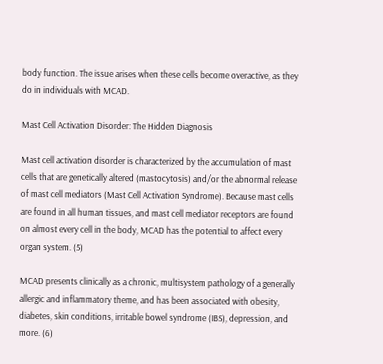body function. The issue arises when these cells become overactive, as they do in individuals with MCAD.

Mast Cell Activation Disorder: The Hidden Diagnosis

Mast cell activation disorder is characterized by the accumulation of mast cells that are genetically altered (mastocytosis) and/or the abnormal release of mast cell mediators (Mast Cell Activation Syndrome). Because mast cells are found in all human tissues, and mast cell mediator receptors are found on almost every cell in the body, MCAD has the potential to affect every organ system. (5)

MCAD presents clinically as a chronic, multisystem pathology of a generally allergic and inflammatory theme, and has been associated with obesity, diabetes, skin conditions, irritable bowel syndrome (IBS), depression, and more. (6)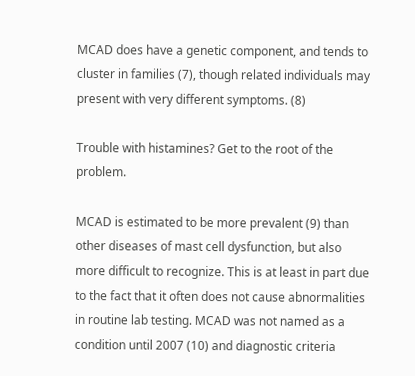MCAD does have a genetic component, and tends to cluster in families (7), though related individuals may present with very different symptoms. (8)

Trouble with histamines? Get to the root of the problem.

MCAD is estimated to be more prevalent (9) than other diseases of mast cell dysfunction, but also more difficult to recognize. This is at least in part due to the fact that it often does not cause abnormalities in routine lab testing. MCAD was not named as a condition until 2007 (10) and diagnostic criteria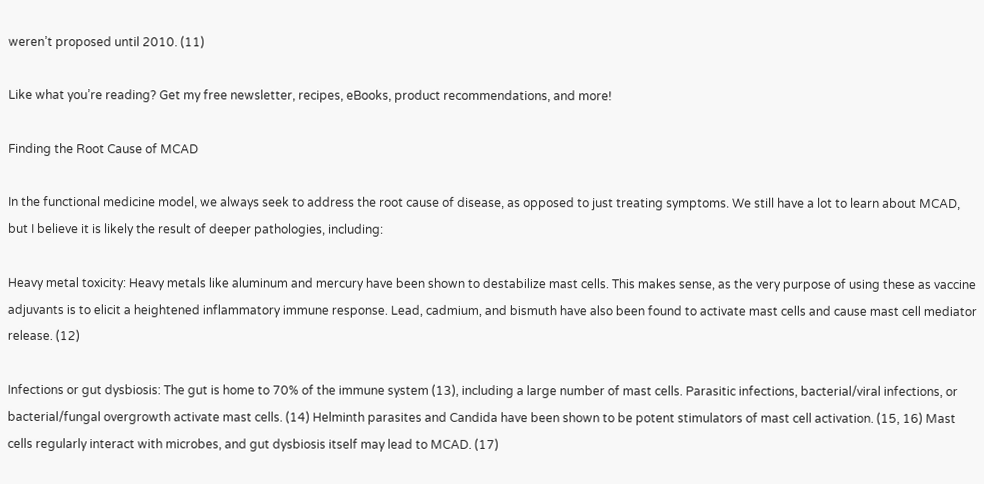weren’t proposed until 2010. (11)

Like what you’re reading? Get my free newsletter, recipes, eBooks, product recommendations, and more!

Finding the Root Cause of MCAD

In the functional medicine model, we always seek to address the root cause of disease, as opposed to just treating symptoms. We still have a lot to learn about MCAD, but I believe it is likely the result of deeper pathologies, including:

Heavy metal toxicity: Heavy metals like aluminum and mercury have been shown to destabilize mast cells. This makes sense, as the very purpose of using these as vaccine adjuvants is to elicit a heightened inflammatory immune response. Lead, cadmium, and bismuth have also been found to activate mast cells and cause mast cell mediator release. (12)

Infections or gut dysbiosis: The gut is home to 70% of the immune system (13), including a large number of mast cells. Parasitic infections, bacterial/viral infections, or bacterial/fungal overgrowth activate mast cells. (14) Helminth parasites and Candida have been shown to be potent stimulators of mast cell activation. (15, 16) Mast cells regularly interact with microbes, and gut dysbiosis itself may lead to MCAD. (17)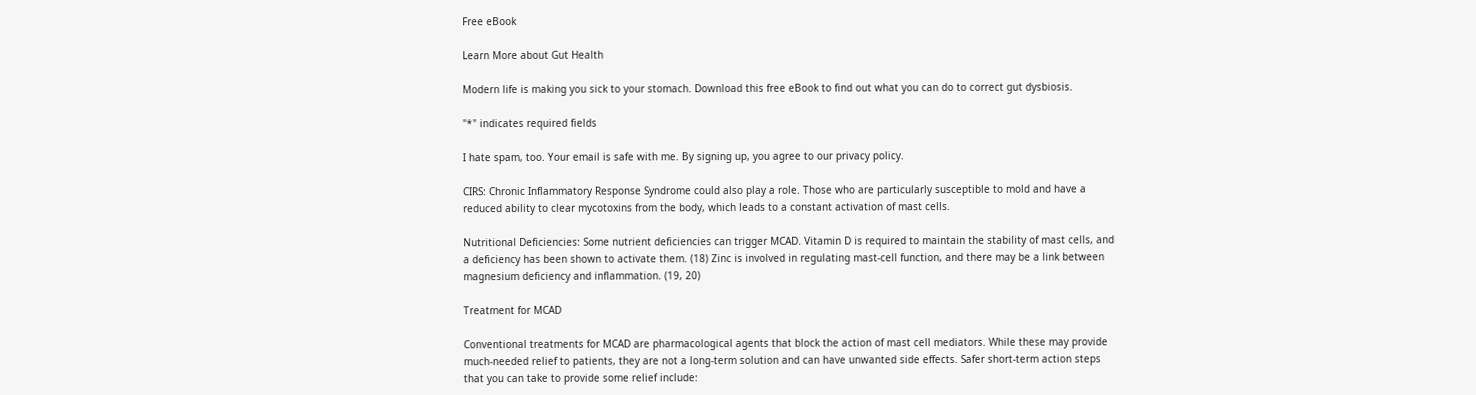Free eBook

Learn More about Gut Health

Modern life is making you sick to your stomach. Download this free eBook to find out what you can do to correct gut dysbiosis.

"*" indicates required fields

I hate spam, too. Your email is safe with me. By signing up, you agree to our privacy policy.

CIRS: Chronic Inflammatory Response Syndrome could also play a role. Those who are particularly susceptible to mold and have a reduced ability to clear mycotoxins from the body, which leads to a constant activation of mast cells.

Nutritional Deficiencies: Some nutrient deficiencies can trigger MCAD. Vitamin D is required to maintain the stability of mast cells, and a deficiency has been shown to activate them. (18) Zinc is involved in regulating mast-cell function, and there may be a link between magnesium deficiency and inflammation. (19, 20)

Treatment for MCAD

Conventional treatments for MCAD are pharmacological agents that block the action of mast cell mediators. While these may provide much-needed relief to patients, they are not a long-term solution and can have unwanted side effects. Safer short-term action steps that you can take to provide some relief include: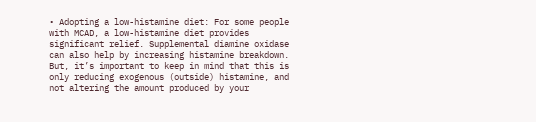• Adopting a low-histamine diet: For some people with MCAD, a low-histamine diet provides significant relief. Supplemental diamine oxidase can also help by increasing histamine breakdown.  But, it’s important to keep in mind that this is only reducing exogenous (outside) histamine, and not altering the amount produced by your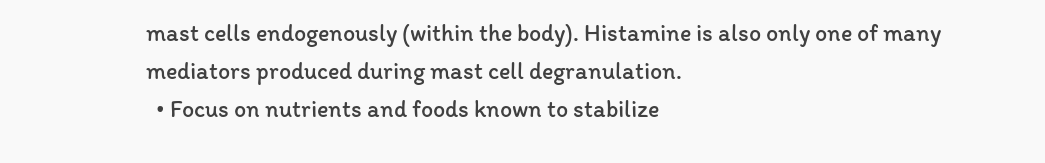mast cells endogenously (within the body). Histamine is also only one of many mediators produced during mast cell degranulation.
  • Focus on nutrients and foods known to stabilize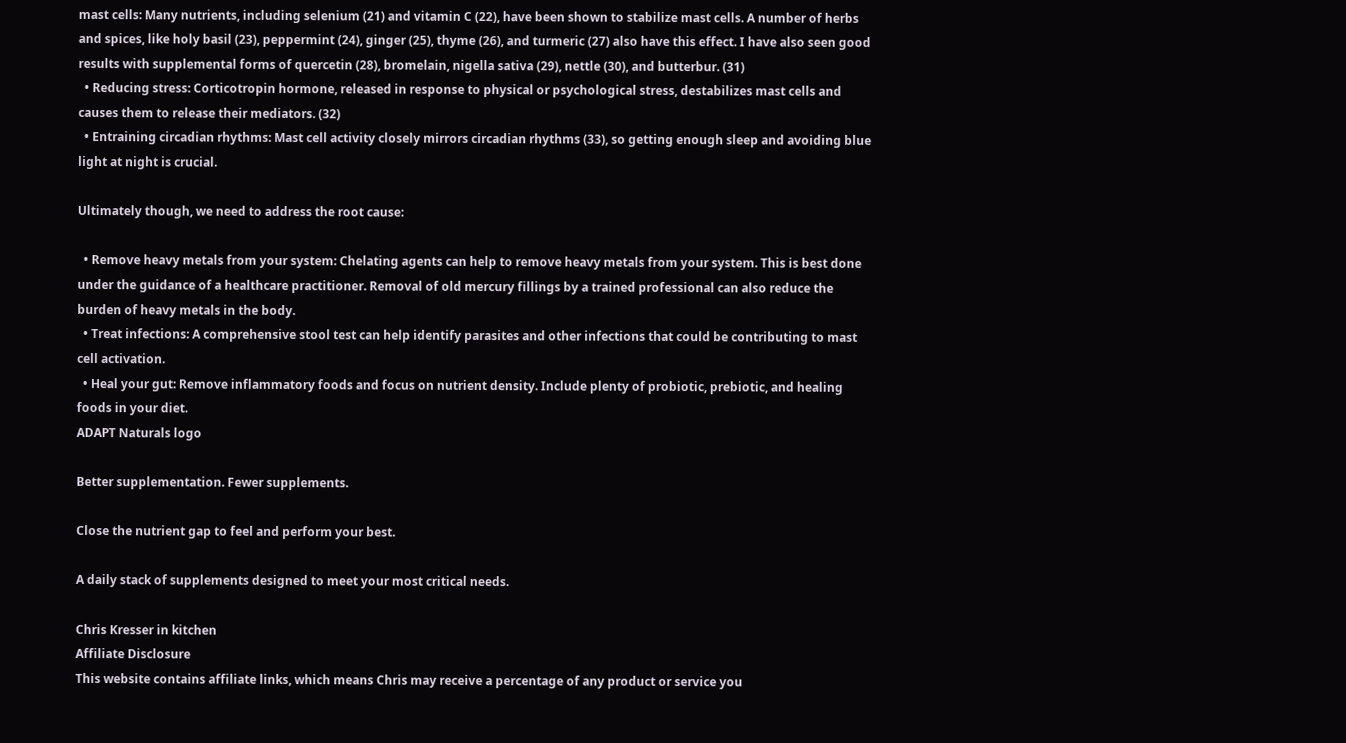mast cells: Many nutrients, including selenium (21) and vitamin C (22), have been shown to stabilize mast cells. A number of herbs and spices, like holy basil (23), peppermint (24), ginger (25), thyme (26), and turmeric (27) also have this effect. I have also seen good results with supplemental forms of quercetin (28), bromelain, nigella sativa (29), nettle (30), and butterbur. (31)
  • Reducing stress: Corticotropin hormone, released in response to physical or psychological stress, destabilizes mast cells and causes them to release their mediators. (32)
  • Entraining circadian rhythms: Mast cell activity closely mirrors circadian rhythms (33), so getting enough sleep and avoiding blue light at night is crucial.

Ultimately though, we need to address the root cause:

  • Remove heavy metals from your system: Chelating agents can help to remove heavy metals from your system. This is best done under the guidance of a healthcare practitioner. Removal of old mercury fillings by a trained professional can also reduce the burden of heavy metals in the body.
  • Treat infections: A comprehensive stool test can help identify parasites and other infections that could be contributing to mast cell activation.
  • Heal your gut: Remove inflammatory foods and focus on nutrient density. Include plenty of probiotic, prebiotic, and healing foods in your diet.
ADAPT Naturals logo

Better supplementation. Fewer supplements.

Close the nutrient gap to feel and perform your best.

A daily stack of supplements designed to meet your most critical needs.

Chris Kresser in kitchen
Affiliate Disclosure
This website contains affiliate links, which means Chris may receive a percentage of any product or service you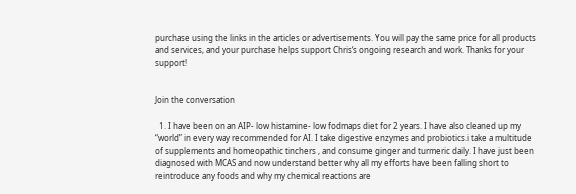purchase using the links in the articles or advertisements. You will pay the same price for all products and services, and your purchase helps support Chris‘s ongoing research and work. Thanks for your support!


Join the conversation

  1. I have been on an AIP- low histamine- low fodmaps diet for 2 years. I have also cleaned up my “world” in every way recommended for AI. I take digestive enzymes and probiotics.i take a multitude of supplements and homeopathic tinchers , and consume ginger and turmeric daily. I have just been diagnosed with MCAS and now understand better why all my efforts have been falling short to reintroduce any foods and why my chemical reactions are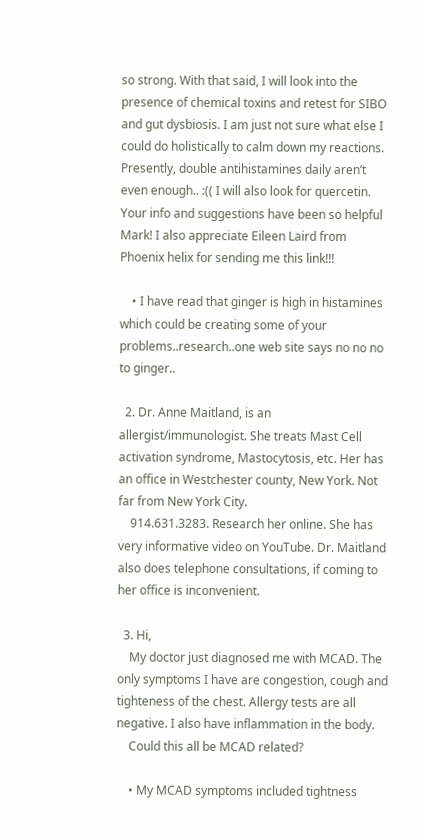so strong. With that said, I will look into the presence of chemical toxins and retest for SIBO and gut dysbiosis. I am just not sure what else I could do holistically to calm down my reactions. Presently, double antihistamines daily aren’t even enough.. :(( I will also look for quercetin. Your info and suggestions have been so helpful Mark! I also appreciate Eileen Laird from Phoenix helix for sending me this link!!!

    • I have read that ginger is high in histamines which could be creating some of your problems..research..one web site says no no no to ginger..

  2. Dr. Anne Maitland, is an allergist/immunologist. She treats Mast Cell activation syndrome, Mastocytosis, etc. Her has an office in Westchester county, New York. Not far from New York City.
    914.631.3283. Research her online. She has very informative video on YouTube. Dr. Maitland also does telephone consultations, if coming to her office is inconvenient.

  3. Hi,
    My doctor just diagnosed me with MCAD. The only symptoms I have are congestion, cough and tighteness of the chest. Allergy tests are all negative. I also have inflammation in the body.
    Could this all be MCAD related?

    • My MCAD symptoms included tightness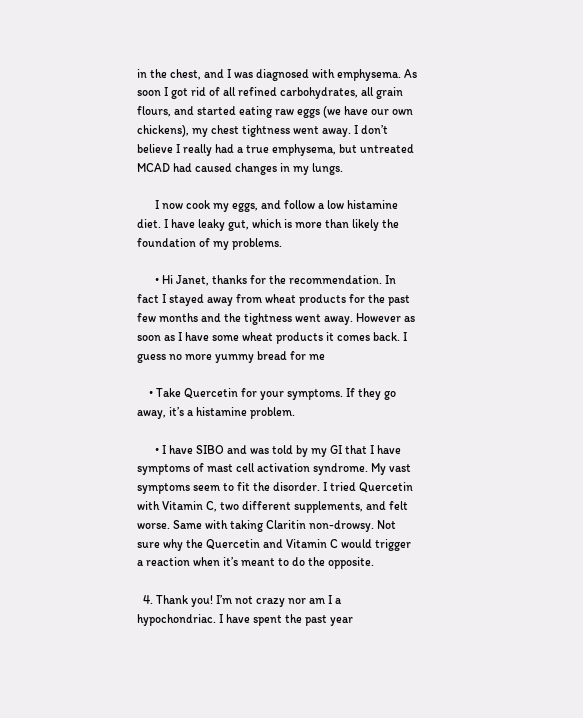in the chest, and I was diagnosed with emphysema. As soon I got rid of all refined carbohydrates, all grain flours, and started eating raw eggs (we have our own chickens), my chest tightness went away. I don’t believe I really had a true emphysema, but untreated MCAD had caused changes in my lungs.

      I now cook my eggs, and follow a low histamine diet. I have leaky gut, which is more than likely the foundation of my problems.

      • Hi Janet, thanks for the recommendation. In fact I stayed away from wheat products for the past few months and the tightness went away. However as soon as I have some wheat products it comes back. I guess no more yummy bread for me

    • Take Quercetin for your symptoms. If they go away, it’s a histamine problem.

      • I have SIBO and was told by my GI that I have symptoms of mast cell activation syndrome. My vast symptoms seem to fit the disorder. I tried Quercetin with Vitamin C, two different supplements, and felt worse. Same with taking Claritin non-drowsy. Not sure why the Quercetin and Vitamin C would trigger a reaction when it’s meant to do the opposite.

  4. Thank you! I’m not crazy nor am I a hypochondriac. I have spent the past year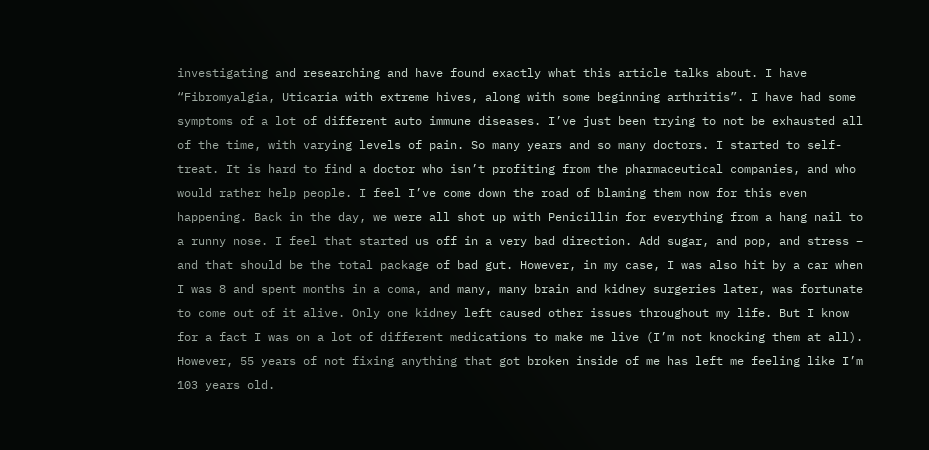investigating and researching and have found exactly what this article talks about. I have “Fibromyalgia, Uticaria with extreme hives, along with some beginning arthritis”. I have had some symptoms of a lot of different auto immune diseases. I’ve just been trying to not be exhausted all of the time, with varying levels of pain. So many years and so many doctors. I started to self-treat. It is hard to find a doctor who isn’t profiting from the pharmaceutical companies, and who would rather help people. I feel I’ve come down the road of blaming them now for this even happening. Back in the day, we were all shot up with Penicillin for everything from a hang nail to a runny nose. I feel that started us off in a very bad direction. Add sugar, and pop, and stress – and that should be the total package of bad gut. However, in my case, I was also hit by a car when I was 8 and spent months in a coma, and many, many brain and kidney surgeries later, was fortunate to come out of it alive. Only one kidney left caused other issues throughout my life. But I know for a fact I was on a lot of different medications to make me live (I’m not knocking them at all). However, 55 years of not fixing anything that got broken inside of me has left me feeling like I’m 103 years old.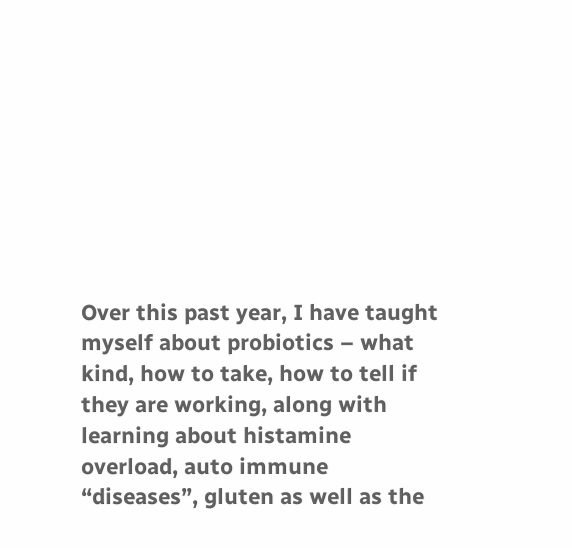Over this past year, I have taught myself about probiotics – what kind, how to take, how to tell if they are working, along with learning about histamine overload, auto immune “diseases”, gluten as well as the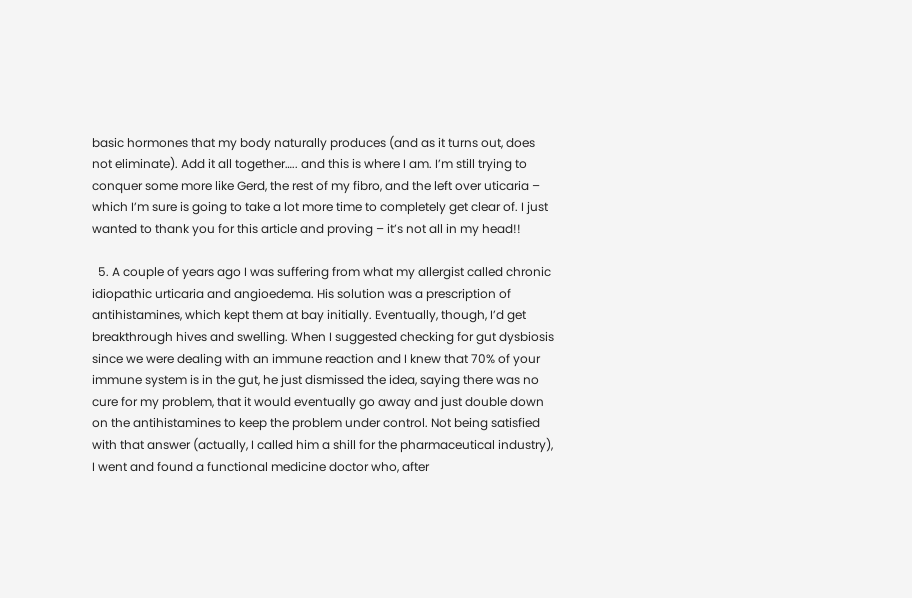basic hormones that my body naturally produces (and as it turns out, does not eliminate). Add it all together….. and this is where I am. I’m still trying to conquer some more like Gerd, the rest of my fibro, and the left over uticaria – which I’m sure is going to take a lot more time to completely get clear of. I just wanted to thank you for this article and proving – it’s not all in my head!!

  5. A couple of years ago I was suffering from what my allergist called chronic idiopathic urticaria and angioedema. His solution was a prescription of antihistamines, which kept them at bay initially. Eventually, though, I’d get breakthrough hives and swelling. When I suggested checking for gut dysbiosis since we were dealing with an immune reaction and I knew that 70% of your immune system is in the gut, he just dismissed the idea, saying there was no cure for my problem, that it would eventually go away and just double down on the antihistamines to keep the problem under control. Not being satisfied with that answer (actually, I called him a shill for the pharmaceutical industry), I went and found a functional medicine doctor who, after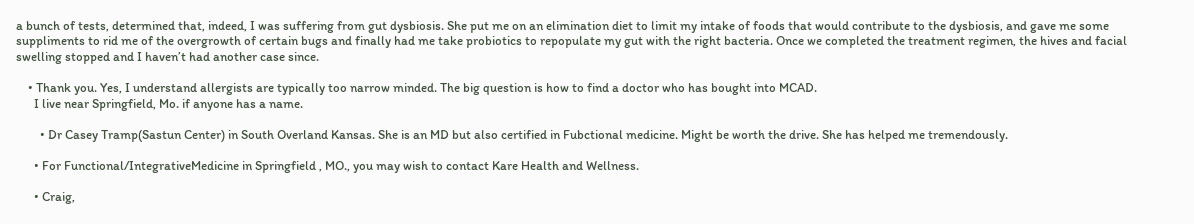a bunch of tests, determined that, indeed, I was suffering from gut dysbiosis. She put me on an elimination diet to limit my intake of foods that would contribute to the dysbiosis, and gave me some suppliments to rid me of the overgrowth of certain bugs and finally had me take probiotics to repopulate my gut with the right bacteria. Once we completed the treatment regimen, the hives and facial swelling stopped and I haven’t had another case since.

    • Thank you. Yes, I understand allergists are typically too narrow minded. The big question is how to find a doctor who has bought into MCAD.
      I live near Springfield, Mo. if anyone has a name.

        • Dr Casey Tramp(Sastun Center) in South Overland Kansas. She is an MD but also certified in Fubctional medicine. Might be worth the drive. She has helped me tremendously.

      • For Functional/IntegrativeMedicine in Springfield , MO., you may wish to contact Kare Health and Wellness.

      • Craig,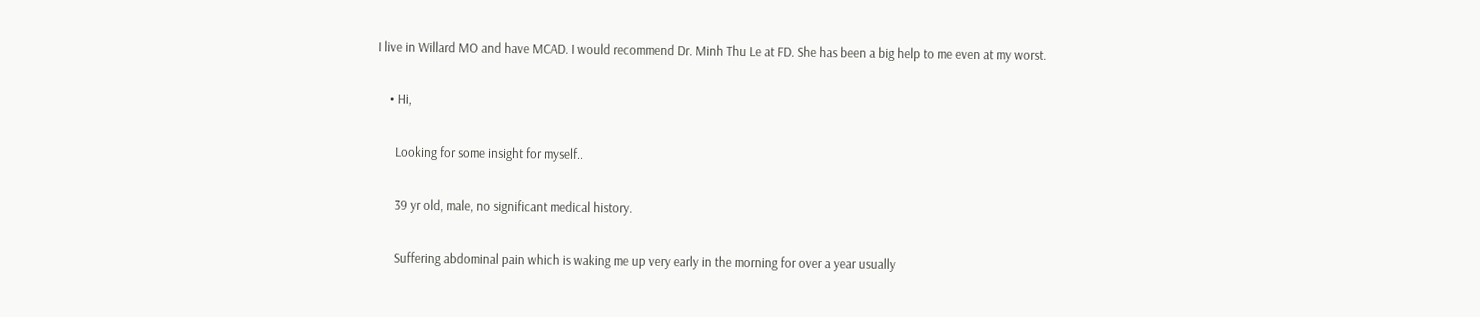I live in Willard MO and have MCAD. I would recommend Dr. Minh Thu Le at FD. She has been a big help to me even at my worst.

    • Hi,

      Looking for some insight for myself..

      39 yr old, male, no significant medical history.

      Suffering abdominal pain which is waking me up very early in the morning for over a year usually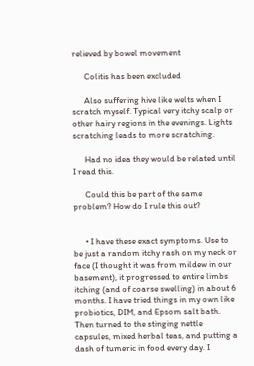relieved by bowel movement

      Colitis has been excluded

      Also suffering hive like welts when I scratch myself. Typical very itchy scalp or other hairy regions in the evenings. Lights scratching leads to more scratching.

      Had no idea they would be related until I read this.

      Could this be part of the same problem? How do I rule this out?


      • I have these exact symptoms. Use to be just a random itchy rash on my neck or face (I thought it was from mildew in our basement), it progressed to entire limbs itching (and of coarse swelling) in about 6 months. I have tried things in my own like probiotics, DIM, and Epsom salt bath. Then turned to the stinging nettle capsules, mixed herbal teas, and putting a dash of tumeric in food every day. I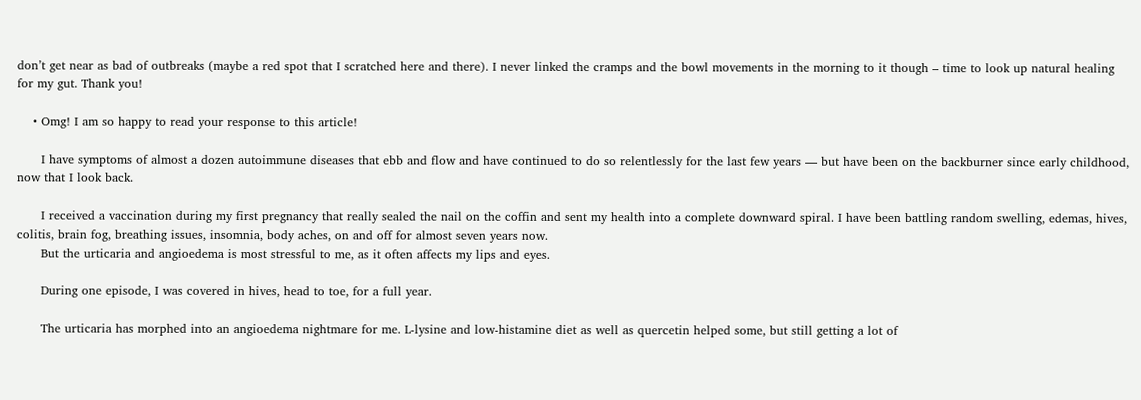don’t get near as bad of outbreaks (maybe a red spot that I scratched here and there). I never linked the cramps and the bowl movements in the morning to it though – time to look up natural healing for my gut. Thank you!

    • Omg! I am so happy to read your response to this article!

      I have symptoms of almost a dozen autoimmune diseases that ebb and flow and have continued to do so relentlessly for the last few years — but have been on the backburner since early childhood, now that I look back.

      I received a vaccination during my first pregnancy that really sealed the nail on the coffin and sent my health into a complete downward spiral. I have been battling random swelling, edemas, hives, colitis, brain fog, breathing issues, insomnia, body aches, on and off for almost seven years now.
      But the urticaria and angioedema is most stressful to me, as it often affects my lips and eyes.

      During one episode, I was covered in hives, head to toe, for a full year.

      The urticaria has morphed into an angioedema nightmare for me. L-lysine and low-histamine diet as well as quercetin helped some, but still getting a lot of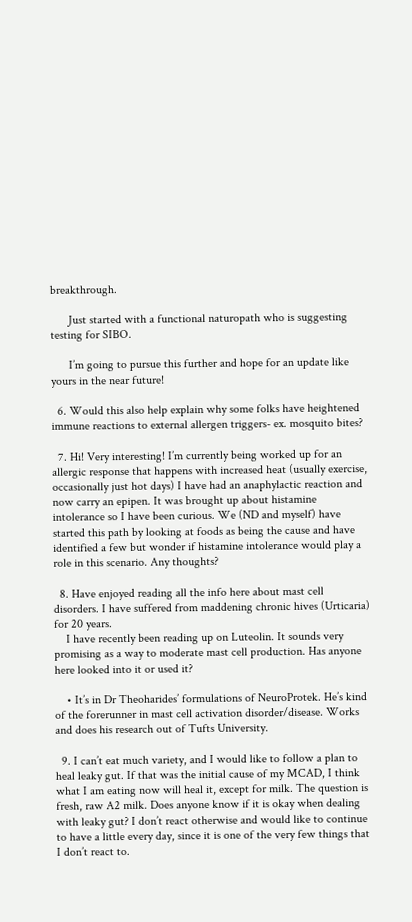breakthrough.

      Just started with a functional naturopath who is suggesting testing for SIBO.

      I’m going to pursue this further and hope for an update like yours in the near future!

  6. Would this also help explain why some folks have heightened immune reactions to external allergen triggers- ex. mosquito bites?

  7. Hi! Very interesting! I’m currently being worked up for an allergic response that happens with increased heat (usually exercise, occasionally just hot days) I have had an anaphylactic reaction and now carry an epipen. It was brought up about histamine intolerance so I have been curious. We (ND and myself) have started this path by looking at foods as being the cause and have identified a few but wonder if histamine intolerance would play a role in this scenario. Any thoughts?

  8. Have enjoyed reading all the info here about mast cell disorders. I have suffered from maddening chronic hives (Urticaria) for 20 years.
    I have recently been reading up on Luteolin. It sounds very promising as a way to moderate mast cell production. Has anyone here looked into it or used it?

    • It’s in Dr Theoharides’ formulations of NeuroProtek. He’s kind of the forerunner in mast cell activation disorder/disease. Works and does his research out of Tufts University.

  9. I can’t eat much variety, and I would like to follow a plan to heal leaky gut. If that was the initial cause of my MCAD, I think what I am eating now will heal it, except for milk. The question is fresh, raw A2 milk. Does anyone know if it is okay when dealing with leaky gut? I don’t react otherwise and would like to continue to have a little every day, since it is one of the very few things that I don’t react to.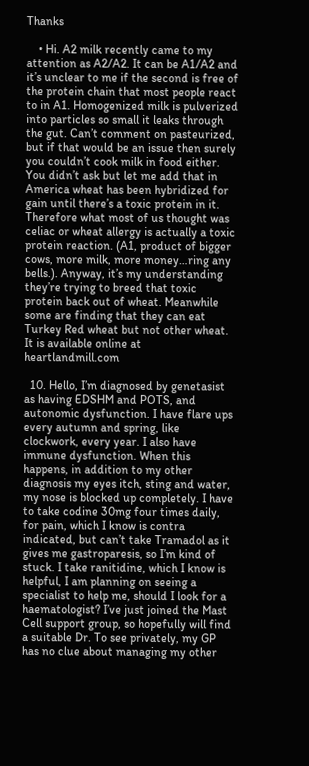Thanks

    • Hi. A2 milk recently came to my attention as A2/A2. It can be A1/A2 and it’s unclear to me if the second is free of the protein chain that most people react to in A1. Homogenized milk is pulverized into particles so small it leaks through the gut. Can’t comment on pasteurized, but if that would be an issue then surely you couldn’t cook milk in food either. You didn’t ask but let me add that in America wheat has been hybridized for gain until there’s a toxic protein in it. Therefore what most of us thought was celiac or wheat allergy is actually a toxic protein reaction. (A1, product of bigger cows, more milk, more money…ring any bells.). Anyway, it’s my understanding they’re trying to breed that toxic protein back out of wheat. Meanwhile some are finding that they can eat Turkey Red wheat but not other wheat. It is available online at heartlandmill.com

  10. Hello, I’m diagnosed by genetasist as having EDSHM and POTS, and autonomic dysfunction. I have flare ups every autumn and spring, like clockwork, every year. I also have immune dysfunction. When this happens, in addition to my other diagnosis my eyes itch, sting and water, my nose is blocked up completely. I have to take codine 30mg four times daily, for pain, which I know is contra indicated, but can’t take Tramadol as it gives me gastroparesis, so I’m kind of stuck. I take ranitidine, which I know is helpful, I am planning on seeing a specialist to help me, should I look for a haematologist? I’ve just joined the Mast Cell support group, so hopefully will find a suitable Dr. To see privately, my GP has no clue about managing my other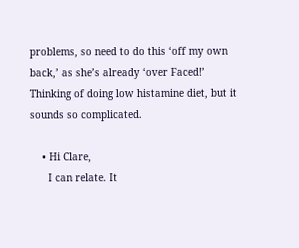problems, so need to do this ‘off my own back,’ as she’s already ‘over Faced!’ Thinking of doing low histamine diet, but it sounds so complicated.

    • Hi Clare,
      I can relate. It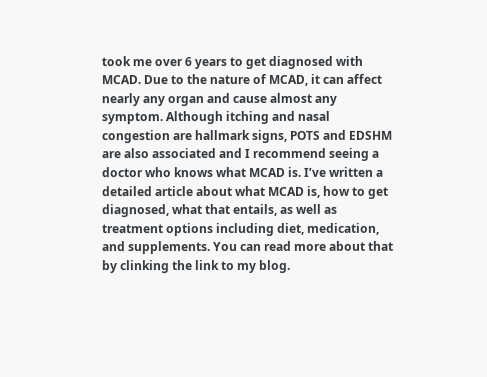took me over 6 years to get diagnosed with MCAD. Due to the nature of MCAD, it can affect nearly any organ and cause almost any symptom. Although itching and nasal congestion are hallmark signs, POTS and EDSHM are also associated and I recommend seeing a doctor who knows what MCAD is. I’ve written a detailed article about what MCAD is, how to get diagnosed, what that entails, as well as treatment options including diet, medication, and supplements. You can read more about that by clinking the link to my blog.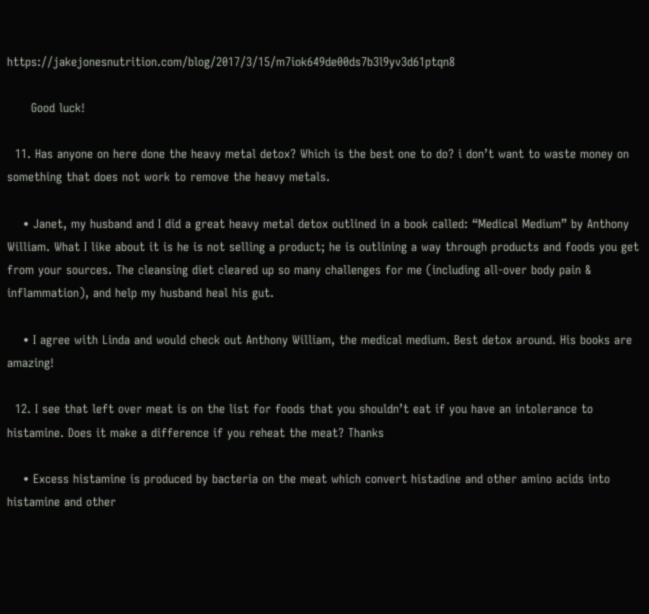https://jakejonesnutrition.com/blog/2017/3/15/m7iok649de00ds7b3l9yv3d61ptqn8

      Good luck!

  11. Has anyone on here done the heavy metal detox? Which is the best one to do? i don’t want to waste money on something that does not work to remove the heavy metals.

    • Janet, my husband and I did a great heavy metal detox outlined in a book called: “Medical Medium” by Anthony William. What I like about it is he is not selling a product; he is outlining a way through products and foods you get from your sources. The cleansing diet cleared up so many challenges for me (including all-over body pain & inflammation), and help my husband heal his gut.

    • I agree with Linda and would check out Anthony William, the medical medium. Best detox around. His books are amazing!

  12. I see that left over meat is on the list for foods that you shouldn’t eat if you have an intolerance to histamine. Does it make a difference if you reheat the meat? Thanks

    • Excess histamine is produced by bacteria on the meat which convert histadine and other amino acids into histamine and other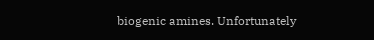biogenic amines. Unfortunately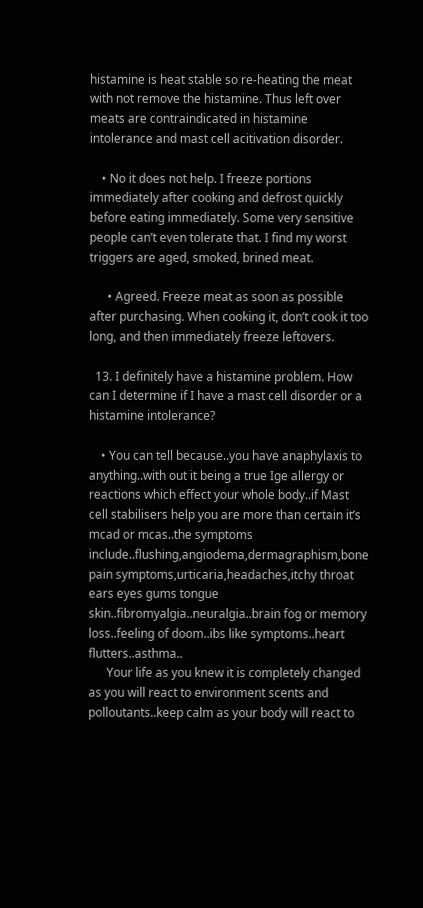histamine is heat stable so re-heating the meat with not remove the histamine. Thus left over meats are contraindicated in histamine intolerance and mast cell acitivation disorder.

    • No it does not help. I freeze portions immediately after cooking and defrost quickly before eating immediately. Some very sensitive people can’t even tolerate that. I find my worst triggers are aged, smoked, brined meat.

      • Agreed. Freeze meat as soon as possible after purchasing. When cooking it, don’t cook it too long, and then immediately freeze leftovers.

  13. I definitely have a histamine problem. How can I determine if I have a mast cell disorder or a histamine intolerance?

    • You can tell because..you have anaphylaxis to anything..with out it being a true Ige allergy or reactions which effect your whole body..if Mast cell stabilisers help you are more than certain it’s mcad or mcas..the symptoms include..flushing,angiodema,dermagraphism,bone pain symptoms,urticaria,headaches,itchy throat ears eyes gums tongue skin..fibromyalgia..neuralgia..brain fog or memory loss..feeling of doom..ibs like symptoms..heart flutters..asthma..
      Your life as you knew it is completely changed as you will react to environment scents and polloutants..keep calm as your body will react to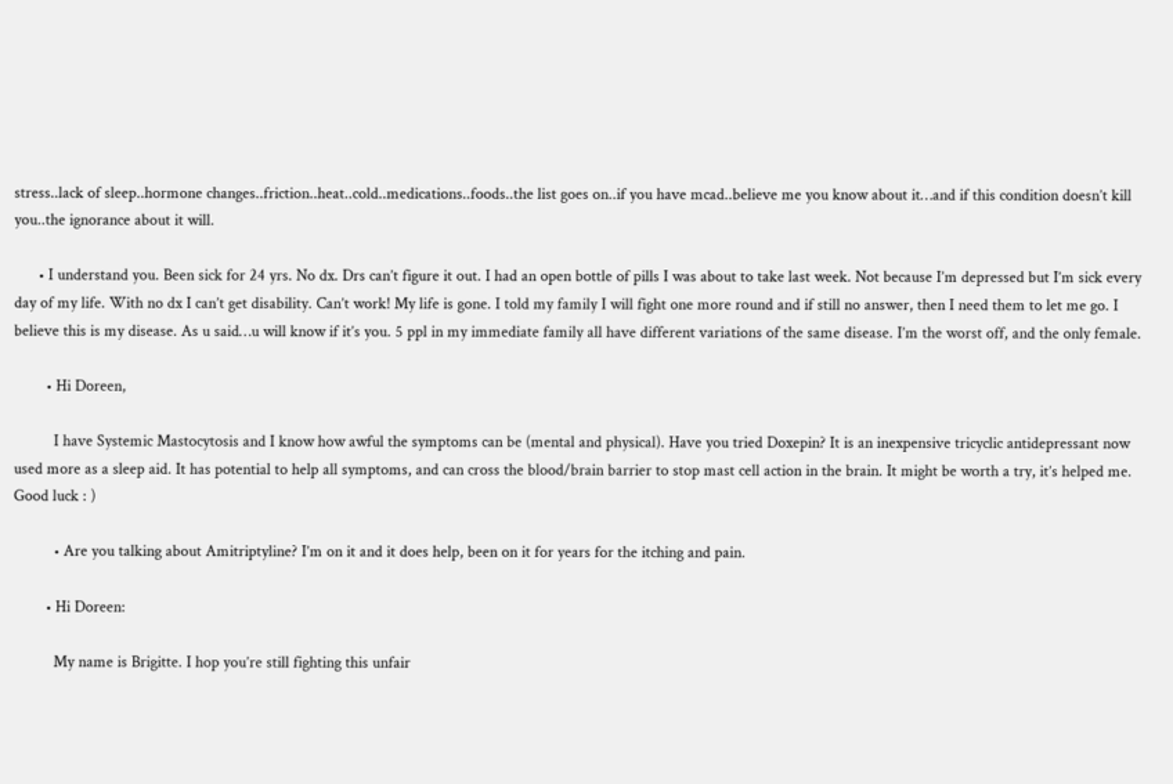stress..lack of sleep..hormone changes..friction..heat..cold..medications..foods..the list goes on..if you have mcad..believe me you know about it…and if this condition doesn’t kill you..the ignorance about it will.

      • I understand you. Been sick for 24 yrs. No dx. Drs can’t figure it out. I had an open bottle of pills I was about to take last week. Not because I’m depressed but I’m sick every day of my life. With no dx I can’t get disability. Can’t work! My life is gone. I told my family I will fight one more round and if still no answer, then I need them to let me go. I believe this is my disease. As u said…u will know if it’s you. 5 ppl in my immediate family all have different variations of the same disease. I’m the worst off, and the only female.

        • Hi Doreen,

          I have Systemic Mastocytosis and I know how awful the symptoms can be (mental and physical). Have you tried Doxepin? It is an inexpensive tricyclic antidepressant now used more as a sleep aid. It has potential to help all symptoms, and can cross the blood/brain barrier to stop mast cell action in the brain. It might be worth a try, it’s helped me. Good luck : )

          • Are you talking about Amitriptyline? I’m on it and it does help, been on it for years for the itching and pain.

        • Hi Doreen:

          My name is Brigitte. I hop you’re still fighting this unfair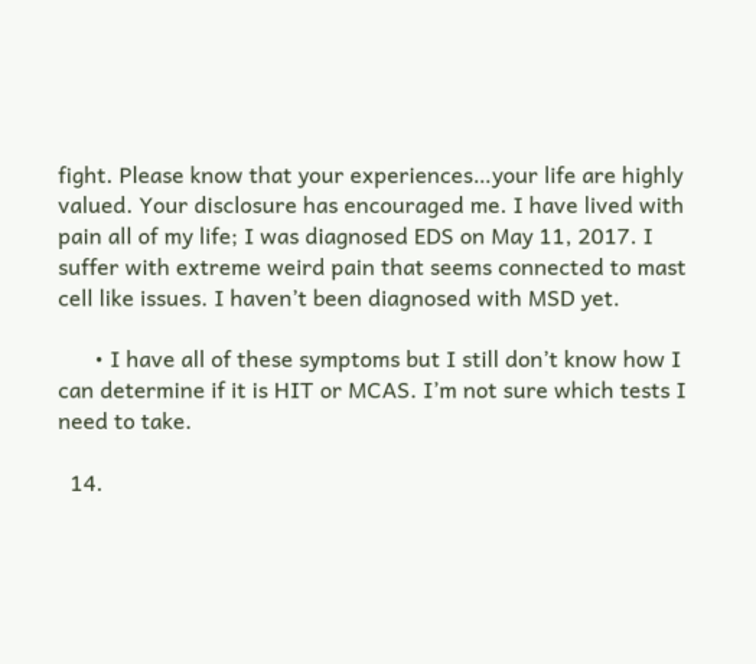fight. Please know that your experiences…your life are highly valued. Your disclosure has encouraged me. I have lived with pain all of my life; I was diagnosed EDS on May 11, 2017. I suffer with extreme weird pain that seems connected to mast cell like issues. I haven’t been diagnosed with MSD yet.

      • I have all of these symptoms but I still don’t know how I can determine if it is HIT or MCAS. I’m not sure which tests I need to take.

  14.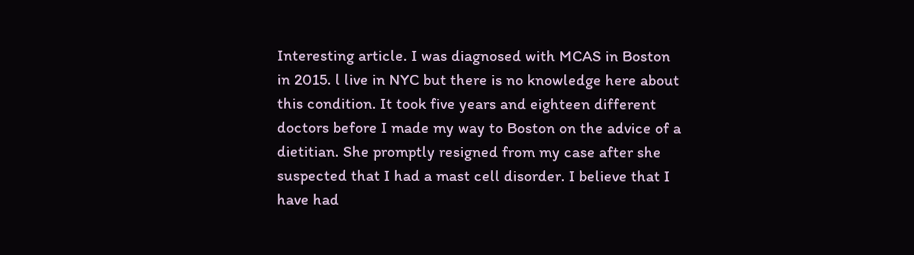Interesting article. I was diagnosed with MCAS in Boston in 2015. l live in NYC but there is no knowledge here about this condition. It took five years and eighteen different doctors before I made my way to Boston on the advice of a dietitian. She promptly resigned from my case after she suspected that I had a mast cell disorder. I believe that I have had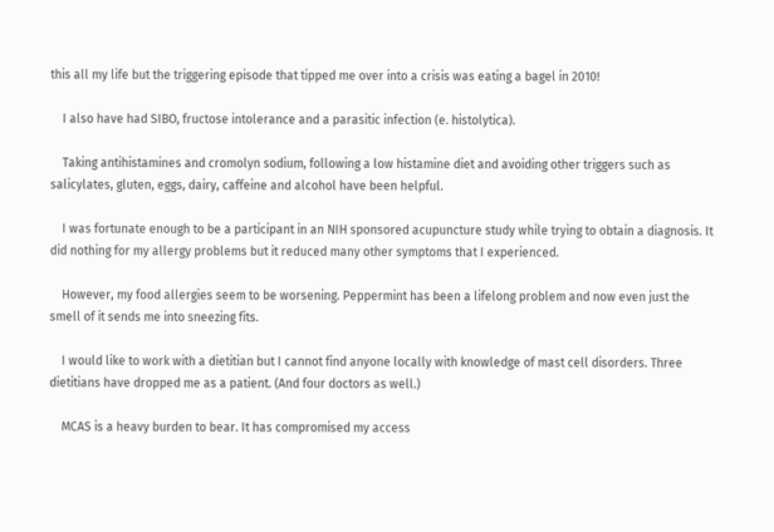this all my life but the triggering episode that tipped me over into a crisis was eating a bagel in 2010!

    I also have had SIBO, fructose intolerance and a parasitic infection (e. histolytica).

    Taking antihistamines and cromolyn sodium, following a low histamine diet and avoiding other triggers such as salicylates, gluten, eggs, dairy, caffeine and alcohol have been helpful.

    I was fortunate enough to be a participant in an NIH sponsored acupuncture study while trying to obtain a diagnosis. It did nothing for my allergy problems but it reduced many other symptoms that I experienced.

    However, my food allergies seem to be worsening. Peppermint has been a lifelong problem and now even just the smell of it sends me into sneezing fits.

    I would like to work with a dietitian but I cannot find anyone locally with knowledge of mast cell disorders. Three dietitians have dropped me as a patient. (And four doctors as well.)

    MCAS is a heavy burden to bear. It has compromised my access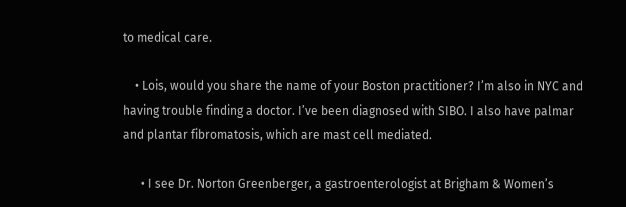to medical care.

    • Lois, would you share the name of your Boston practitioner? I’m also in NYC and having trouble finding a doctor. I’ve been diagnosed with SIBO. I also have palmar and plantar fibromatosis, which are mast cell mediated.

      • I see Dr. Norton Greenberger, a gastroenterologist at Brigham & Women’s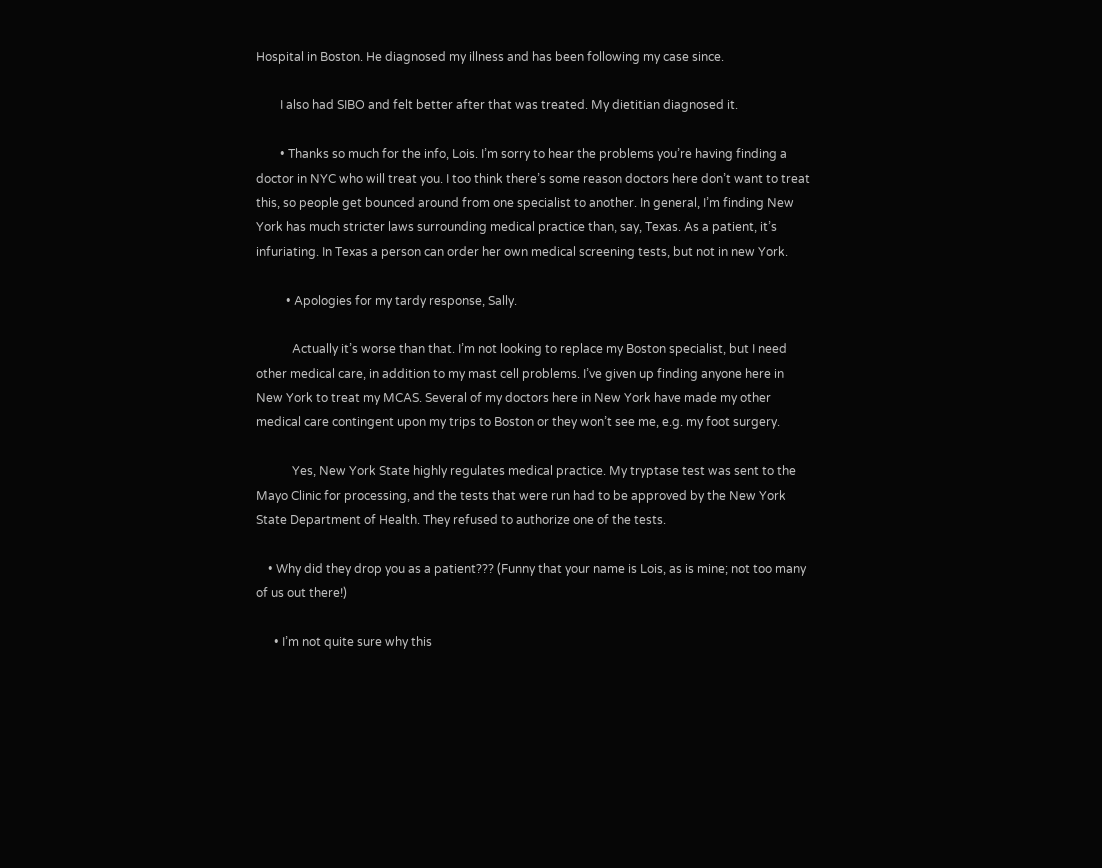Hospital in Boston. He diagnosed my illness and has been following my case since.

        I also had SIBO and felt better after that was treated. My dietitian diagnosed it.

        • Thanks so much for the info, Lois. I’m sorry to hear the problems you’re having finding a doctor in NYC who will treat you. I too think there’s some reason doctors here don’t want to treat this, so people get bounced around from one specialist to another. In general, I’m finding New York has much stricter laws surrounding medical practice than, say, Texas. As a patient, it’s infuriating. In Texas a person can order her own medical screening tests, but not in new York.

          • Apologies for my tardy response, Sally.

            Actually it’s worse than that. I’m not looking to replace my Boston specialist, but I need other medical care, in addition to my mast cell problems. I’ve given up finding anyone here in New York to treat my MCAS. Several of my doctors here in New York have made my other medical care contingent upon my trips to Boston or they won’t see me, e.g. my foot surgery.

            Yes, New York State highly regulates medical practice. My tryptase test was sent to the Mayo Clinic for processing, and the tests that were run had to be approved by the New York State Department of Health. They refused to authorize one of the tests.

    • Why did they drop you as a patient??? (Funny that your name is Lois, as is mine; not too many of us out there!)

      • I’m not quite sure why this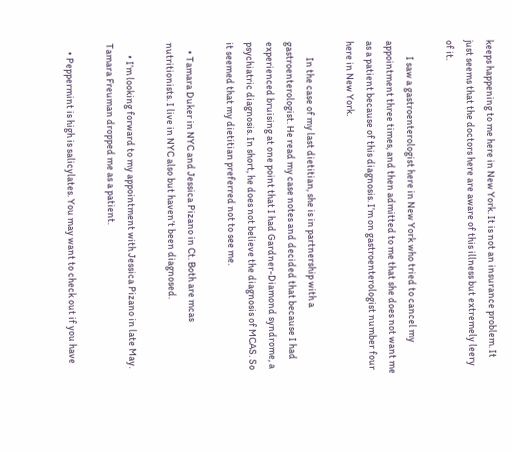keeps happening to me here in New York. It is not an insurance problem. It just seems that the doctors here are aware of this illness but extremely leery of it.

        I saw a gastroenterologist here in New York who tried to cancel my appointment three times, and then admitted to me that she does not want me as a patient because of this diagnosis. I’m on gastroenterologist number four here in New York.

        In the case of my last dietitian, she is in partnership with a gastroenterologist. He read my case notes and decided that because I had experienced bruising at one point that I had Gardner-Diamond syndrome, a psychiatric diagnosis. In short, he does not believe the diagnosis of MCAS. So it seemed that my dietitian preferred not to see me.

    • Tamara Duker in NYC and Jessica Pizano in Ct. Both are mcas nutritionists. I live in NYC also but haven’t been diagnosed.

      • I’m looking forward to my appointment with Jessica Pizano in late May. Tamara Freuman dropped me as a patient.

    • Peppermint is high is salicylates. You may want to check out if you have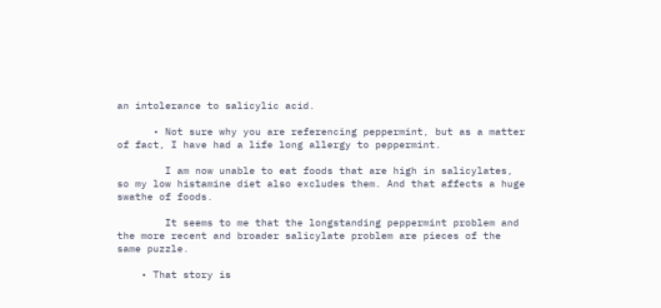an intolerance to salicylic acid.

      • Not sure why you are referencing peppermint, but as a matter of fact, I have had a life long allergy to peppermint.

        I am now unable to eat foods that are high in salicylates, so my low histamine diet also excludes them. And that affects a huge swathe of foods.

        It seems to me that the longstanding peppermint problem and the more recent and broader salicylate problem are pieces of the same puzzle.

    • That story is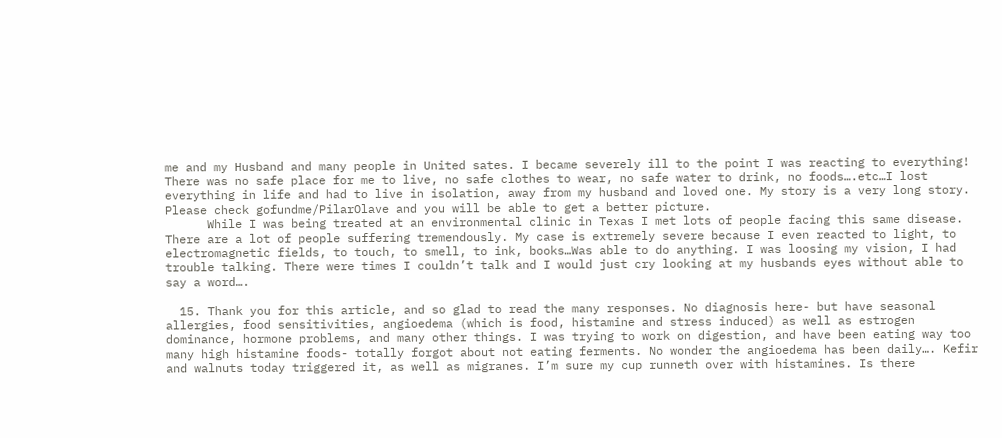me and my Husband and many people in United sates. I became severely ill to the point I was reacting to everything! There was no safe place for me to live, no safe clothes to wear, no safe water to drink, no foods….etc…I lost everything in life and had to live in isolation, away from my husband and loved one. My story is a very long story. Please check gofundme/PilarOlave and you will be able to get a better picture.
      While I was being treated at an environmental clinic in Texas I met lots of people facing this same disease. There are a lot of people suffering tremendously. My case is extremely severe because I even reacted to light, to electromagnetic fields, to touch, to smell, to ink, books…Was able to do anything. I was loosing my vision, I had trouble talking. There were times I couldn’t talk and I would just cry looking at my husbands eyes without able to say a word….

  15. Thank you for this article, and so glad to read the many responses. No diagnosis here- but have seasonal allergies, food sensitivities, angioedema (which is food, histamine and stress induced) as well as estrogen dominance, hormone problems, and many other things. I was trying to work on digestion, and have been eating way too many high histamine foods- totally forgot about not eating ferments. No wonder the angioedema has been daily…. Kefir and walnuts today triggered it, as well as migranes. I’m sure my cup runneth over with histamines. Is there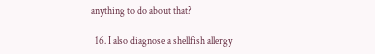anything to do about that?

  16. I also diagnose a shellfish allergy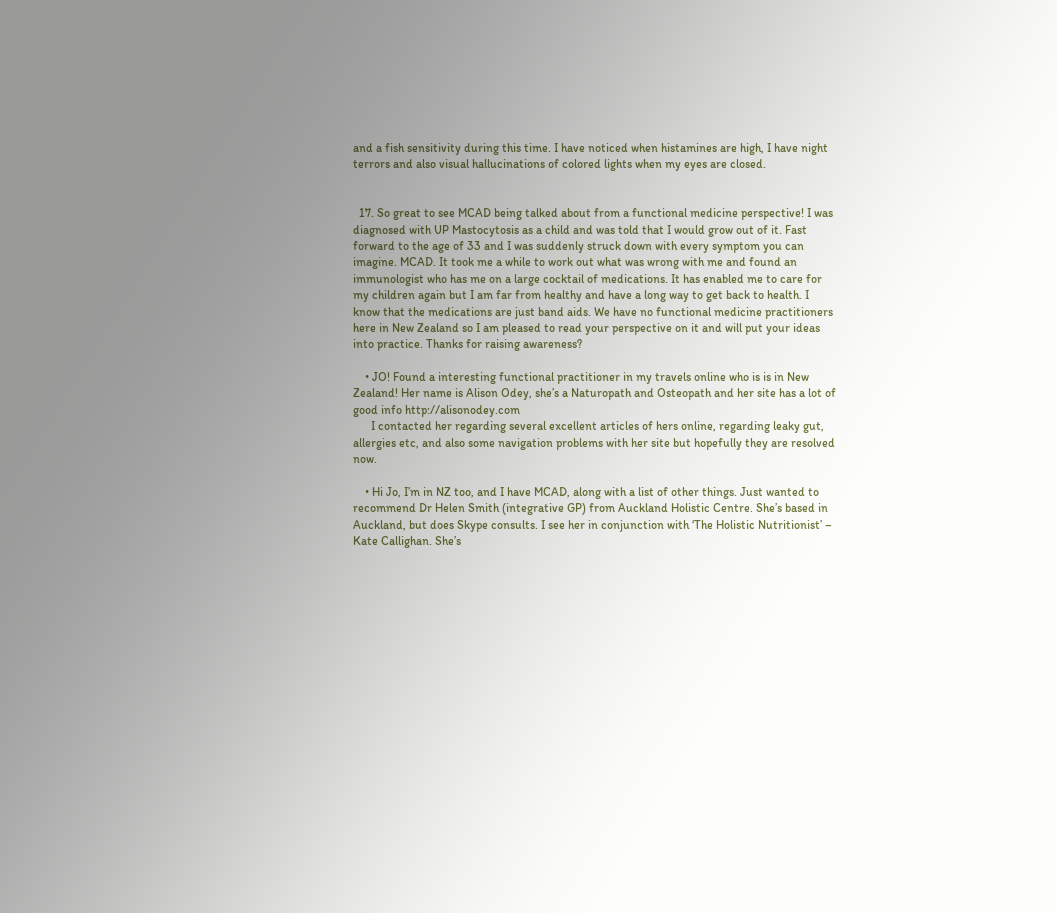and a fish sensitivity during this time. I have noticed when histamines are high, I have night terrors and also visual hallucinations of colored lights when my eyes are closed.


  17. So great to see MCAD being talked about from a functional medicine perspective! I was diagnosed with UP Mastocytosis as a child and was told that I would grow out of it. Fast forward to the age of 33 and I was suddenly struck down with every symptom you can imagine. MCAD. It took me a while to work out what was wrong with me and found an immunologist who has me on a large cocktail of medications. It has enabled me to care for my children again but I am far from healthy and have a long way to get back to health. I know that the medications are just band aids. We have no functional medicine practitioners here in New Zealand so I am pleased to read your perspective on it and will put your ideas into practice. Thanks for raising awareness?

    • JO! Found a interesting functional practitioner in my travels online who is is in New Zealand! Her name is Alison Odey, she’s a Naturopath and Osteopath and her site has a lot of good info http://alisonodey.com
      I contacted her regarding several excellent articles of hers online, regarding leaky gut, allergies etc, and also some navigation problems with her site but hopefully they are resolved now.

    • Hi Jo, I’m in NZ too, and I have MCAD, along with a list of other things. Just wanted to recommend Dr Helen Smith (integrative GP) from Auckland Holistic Centre. She’s based in Auckland, but does Skype consults. I see her in conjunction with ‘The Holistic Nutritionist’ – Kate Callighan. She’s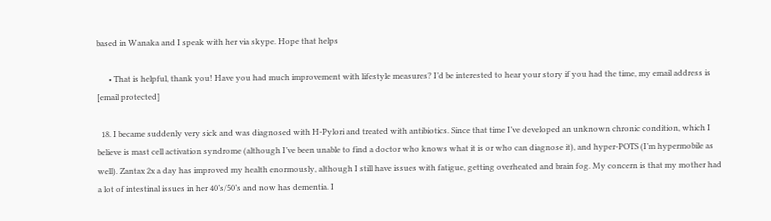based in Wanaka and I speak with her via skype. Hope that helps

      • That is helpful, thank you! Have you had much improvement with lifestyle measures? I’d be interested to hear your story if you had the time, my email address is [email protected]

  18. I became suddenly very sick and was diagnosed with H-Pylori and treated with antibiotics. Since that time I’ve developed an unknown chronic condition, which I believe is mast cell activation syndrome (although I’ve been unable to find a doctor who knows what it is or who can diagnose it), and hyper-POTS (I’m hypermobile as well). Zantax 2x a day has improved my health enormously, although I still have issues with fatigue, getting overheated and brain fog. My concern is that my mother had a lot of intestinal issues in her 40’s/50’s and now has dementia. I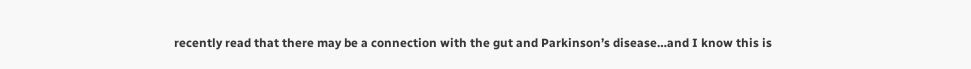recently read that there may be a connection with the gut and Parkinson’s disease…and I know this is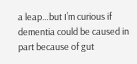a leap…but I’m curious if dementia could be caused in part because of gut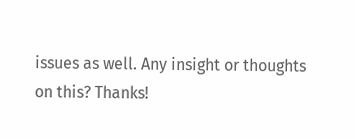issues as well. Any insight or thoughts on this? Thanks!